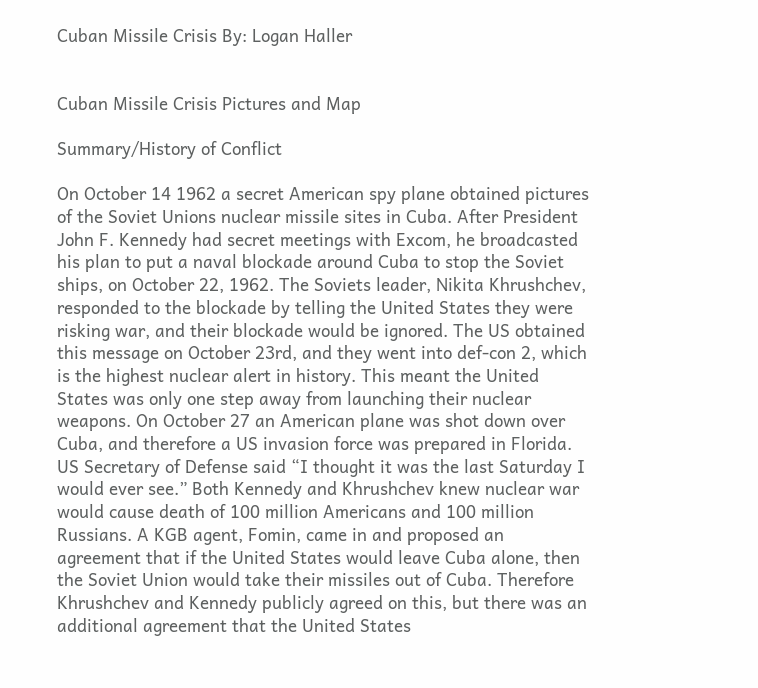Cuban Missile Crisis By: Logan Haller


Cuban Missile Crisis Pictures and Map

Summary/History of Conflict

On October 14 1962 a secret American spy plane obtained pictures of the Soviet Unions nuclear missile sites in Cuba. After President John F. Kennedy had secret meetings with Excom, he broadcasted his plan to put a naval blockade around Cuba to stop the Soviet ships, on October 22, 1962. The Soviets leader, Nikita Khrushchev, responded to the blockade by telling the United States they were risking war, and their blockade would be ignored. The US obtained this message on October 23rd, and they went into def-con 2, which is the highest nuclear alert in history. This meant the United States was only one step away from launching their nuclear weapons. On October 27 an American plane was shot down over Cuba, and therefore a US invasion force was prepared in Florida. US Secretary of Defense said “I thought it was the last Saturday I would ever see.” Both Kennedy and Khrushchev knew nuclear war would cause death of 100 million Americans and 100 million Russians. A KGB agent, Fomin, came in and proposed an agreement that if the United States would leave Cuba alone, then the Soviet Union would take their missiles out of Cuba. Therefore Khrushchev and Kennedy publicly agreed on this, but there was an additional agreement that the United States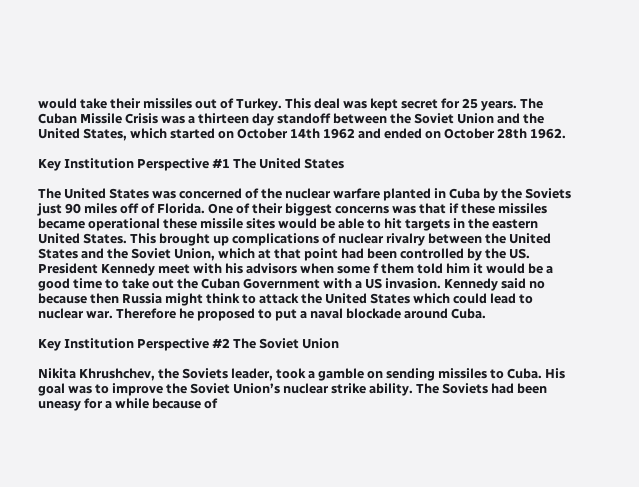would take their missiles out of Turkey. This deal was kept secret for 25 years. The Cuban Missile Crisis was a thirteen day standoff between the Soviet Union and the United States, which started on October 14th 1962 and ended on October 28th 1962.

Key Institution Perspective #1 The United States

The United States was concerned of the nuclear warfare planted in Cuba by the Soviets just 90 miles off of Florida. One of their biggest concerns was that if these missiles became operational these missile sites would be able to hit targets in the eastern United States. This brought up complications of nuclear rivalry between the United States and the Soviet Union, which at that point had been controlled by the US. President Kennedy meet with his advisors when some f them told him it would be a good time to take out the Cuban Government with a US invasion. Kennedy said no because then Russia might think to attack the United States which could lead to nuclear war. Therefore he proposed to put a naval blockade around Cuba.

Key Institution Perspective #2 The Soviet Union

Nikita Khrushchev, the Soviets leader, took a gamble on sending missiles to Cuba. His goal was to improve the Soviet Union’s nuclear strike ability. The Soviets had been uneasy for a while because of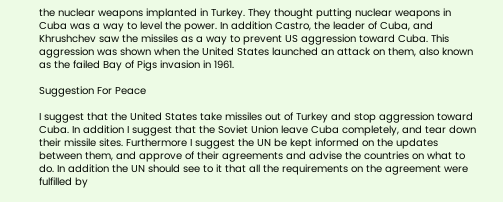the nuclear weapons implanted in Turkey. They thought putting nuclear weapons in Cuba was a way to level the power. In addition Castro, the leader of Cuba, and Khrushchev saw the missiles as a way to prevent US aggression toward Cuba. This aggression was shown when the United States launched an attack on them, also known as the failed Bay of Pigs invasion in 1961.

Suggestion For Peace

I suggest that the United States take missiles out of Turkey and stop aggression toward Cuba. In addition I suggest that the Soviet Union leave Cuba completely, and tear down their missile sites. Furthermore I suggest the UN be kept informed on the updates between them, and approve of their agreements and advise the countries on what to do. In addition the UN should see to it that all the requirements on the agreement were fulfilled by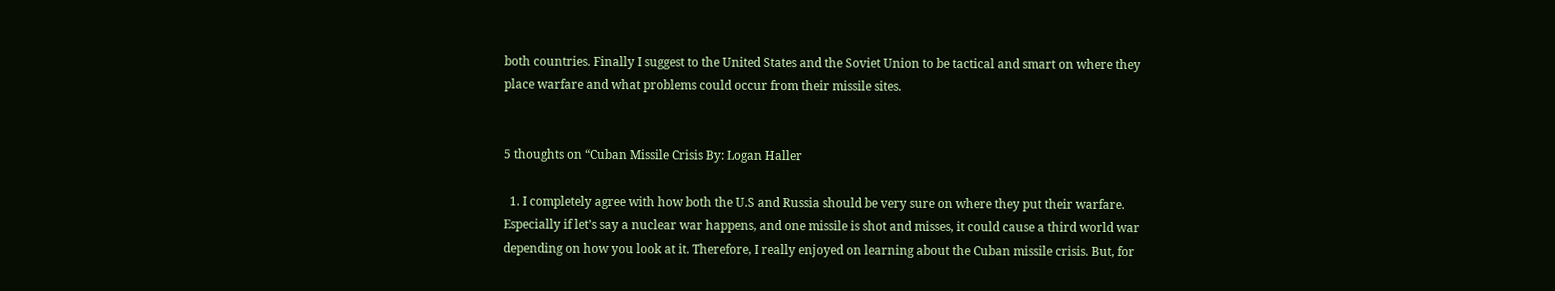both countries. Finally I suggest to the United States and the Soviet Union to be tactical and smart on where they place warfare and what problems could occur from their missile sites.


5 thoughts on “Cuban Missile Crisis By: Logan Haller

  1. I completely agree with how both the U.S and Russia should be very sure on where they put their warfare. Especially if let’s say a nuclear war happens, and one missile is shot and misses, it could cause a third world war depending on how you look at it. Therefore, I really enjoyed on learning about the Cuban missile crisis. But, for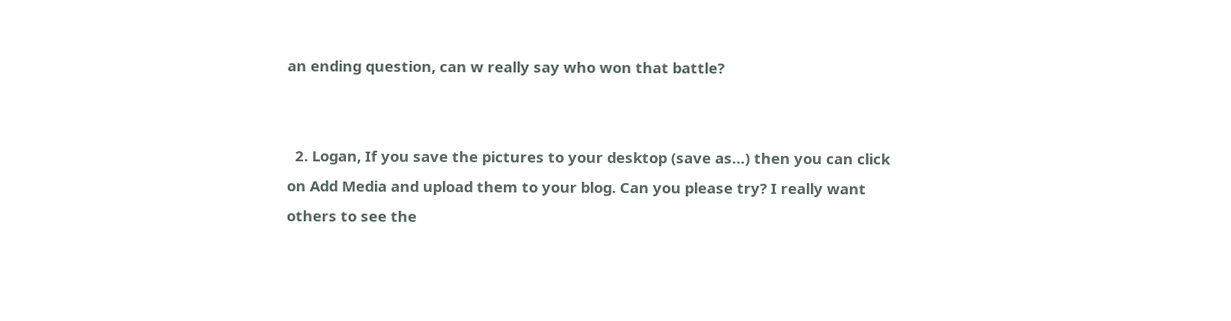an ending question, can w really say who won that battle?


  2. Logan, If you save the pictures to your desktop (save as…) then you can click on Add Media and upload them to your blog. Can you please try? I really want others to see the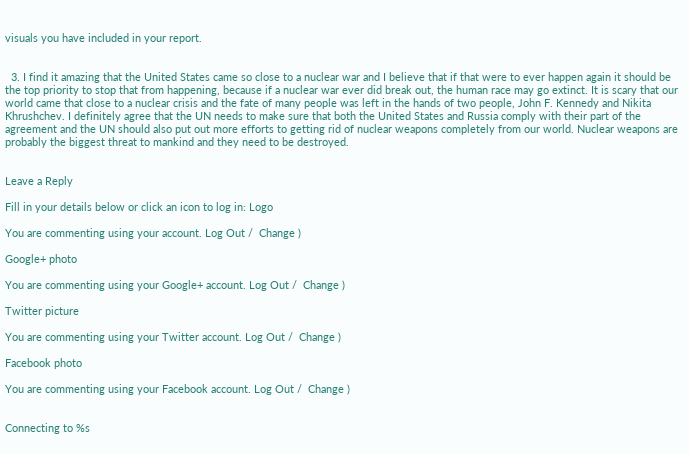visuals you have included in your report.


  3. I find it amazing that the United States came so close to a nuclear war and I believe that if that were to ever happen again it should be the top priority to stop that from happening, because if a nuclear war ever did break out, the human race may go extinct. It is scary that our world came that close to a nuclear crisis and the fate of many people was left in the hands of two people, John F. Kennedy and Nikita Khrushchev. I definitely agree that the UN needs to make sure that both the United States and Russia comply with their part of the agreement and the UN should also put out more efforts to getting rid of nuclear weapons completely from our world. Nuclear weapons are probably the biggest threat to mankind and they need to be destroyed.


Leave a Reply

Fill in your details below or click an icon to log in: Logo

You are commenting using your account. Log Out /  Change )

Google+ photo

You are commenting using your Google+ account. Log Out /  Change )

Twitter picture

You are commenting using your Twitter account. Log Out /  Change )

Facebook photo

You are commenting using your Facebook account. Log Out /  Change )


Connecting to %s